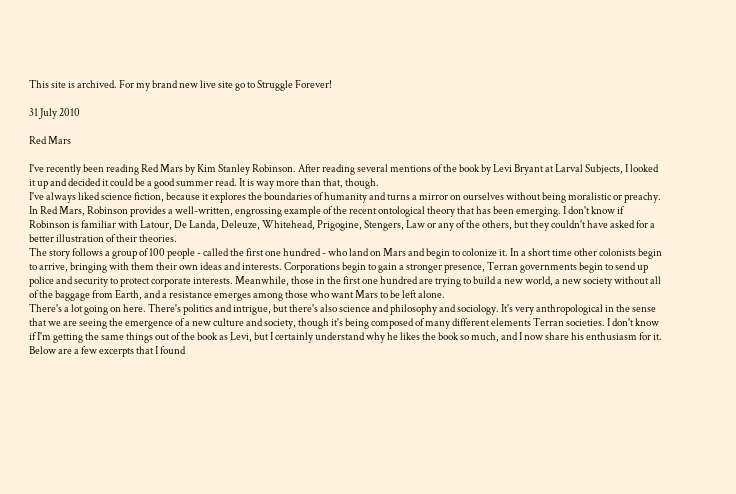This site is archived. For my brand new live site go to Struggle Forever!

31 July 2010

Red Mars

I've recently been reading Red Mars by Kim Stanley Robinson. After reading several mentions of the book by Levi Bryant at Larval Subjects, I looked it up and decided it could be a good summer read. It is way more than that, though.
I've always liked science fiction, because it explores the boundaries of humanity and turns a mirror on ourselves without being moralistic or preachy. In Red Mars, Robinson provides a well-written, engrossing example of the recent ontological theory that has been emerging. I don't know if Robinson is familiar with Latour, De Landa, Deleuze, Whitehead, Prigogine, Stengers, Law or any of the others, but they couldn't have asked for a better illustration of their theories.
The story follows a group of 100 people - called the first one hundred - who land on Mars and begin to colonize it. In a short time other colonists begin to arrive, bringing with them their own ideas and interests. Corporations begin to gain a stronger presence, Terran governments begin to send up police and security to protect corporate interests. Meanwhile, those in the first one hundred are trying to build a new world, a new society without all of the baggage from Earth, and a resistance emerges among those who want Mars to be left alone.
There's a lot going on here. There's politics and intrigue, but there's also science and philosophy and sociology. It's very anthropological in the sense that we are seeing the emergence of a new culture and society, though it's being composed of many different elements Terran societies. I don't know if I'm getting the same things out of the book as Levi, but I certainly understand why he likes the book so much, and I now share his enthusiasm for it.
Below are a few excerpts that I found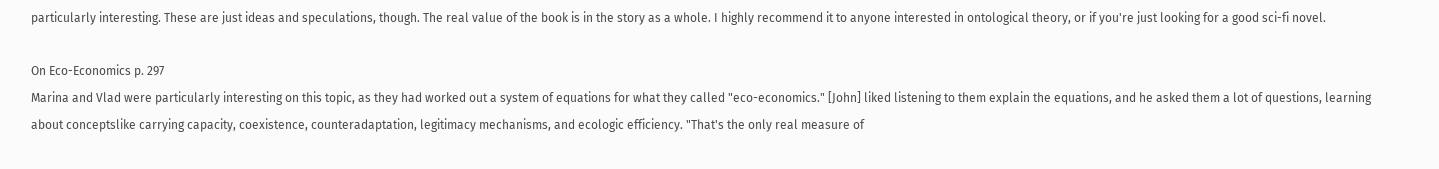particularly interesting. These are just ideas and speculations, though. The real value of the book is in the story as a whole. I highly recommend it to anyone interested in ontological theory, or if you're just looking for a good sci-fi novel.

On Eco-Economics p. 297
Marina and Vlad were particularly interesting on this topic, as they had worked out a system of equations for what they called "eco-economics." [John] liked listening to them explain the equations, and he asked them a lot of questions, learning about conceptslike carrying capacity, coexistence, counteradaptation, legitimacy mechanisms, and ecologic efficiency. "That's the only real measure of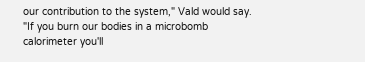our contribution to the system," Vald would say. "If you burn our bodies in a microbomb calorimeter you'll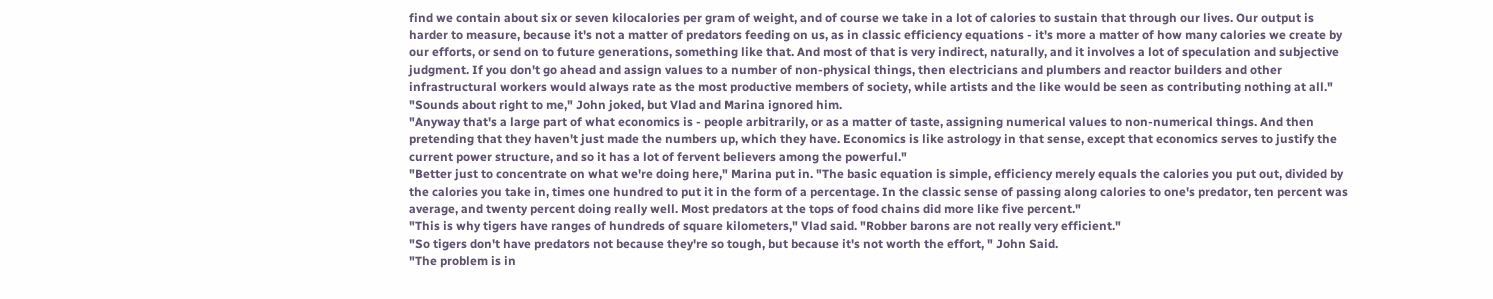find we contain about six or seven kilocalories per gram of weight, and of course we take in a lot of calories to sustain that through our lives. Our output is harder to measure, because it's not a matter of predators feeding on us, as in classic efficiency equations - it's more a matter of how many calories we create by our efforts, or send on to future generations, something like that. And most of that is very indirect, naturally, and it involves a lot of speculation and subjective judgment. If you don't go ahead and assign values to a number of non-physical things, then electricians and plumbers and reactor builders and other infrastructural workers would always rate as the most productive members of society, while artists and the like would be seen as contributing nothing at all."
"Sounds about right to me," John joked, but Vlad and Marina ignored him.
"Anyway that's a large part of what economics is - people arbitrarily, or as a matter of taste, assigning numerical values to non-numerical things. And then pretending that they haven't just made the numbers up, which they have. Economics is like astrology in that sense, except that economics serves to justify the current power structure, and so it has a lot of fervent believers among the powerful."
"Better just to concentrate on what we're doing here," Marina put in. "The basic equation is simple, efficiency merely equals the calories you put out, divided by the calories you take in, times one hundred to put it in the form of a percentage. In the classic sense of passing along calories to one's predator, ten percent was average, and twenty percent doing really well. Most predators at the tops of food chains did more like five percent."
"This is why tigers have ranges of hundreds of square kilometers," Vlad said. "Robber barons are not really very efficient."
"So tigers don't have predators not because they're so tough, but because it's not worth the effort, " John Said.
"The problem is in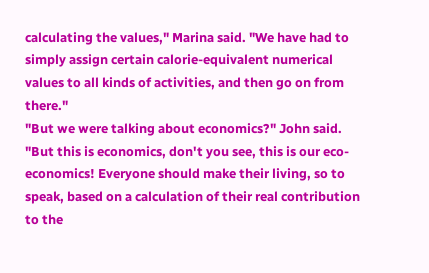calculating the values," Marina said. "We have had to simply assign certain calorie-equivalent numerical values to all kinds of activities, and then go on from there."
"But we were talking about economics?" John said.
"But this is economics, don't you see, this is our eco-economics! Everyone should make their living, so to speak, based on a calculation of their real contribution to the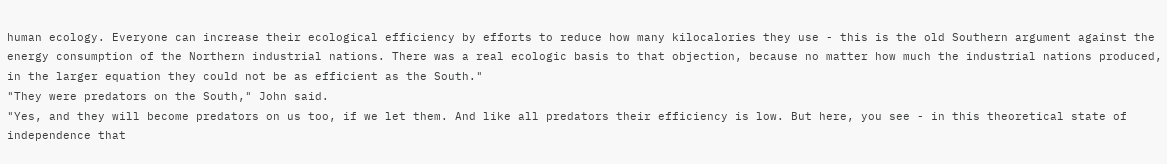human ecology. Everyone can increase their ecological efficiency by efforts to reduce how many kilocalories they use - this is the old Southern argument against the energy consumption of the Northern industrial nations. There was a real ecologic basis to that objection, because no matter how much the industrial nations produced, in the larger equation they could not be as efficient as the South."
"They were predators on the South," John said.
"Yes, and they will become predators on us too, if we let them. And like all predators their efficiency is low. But here, you see - in this theoretical state of independence that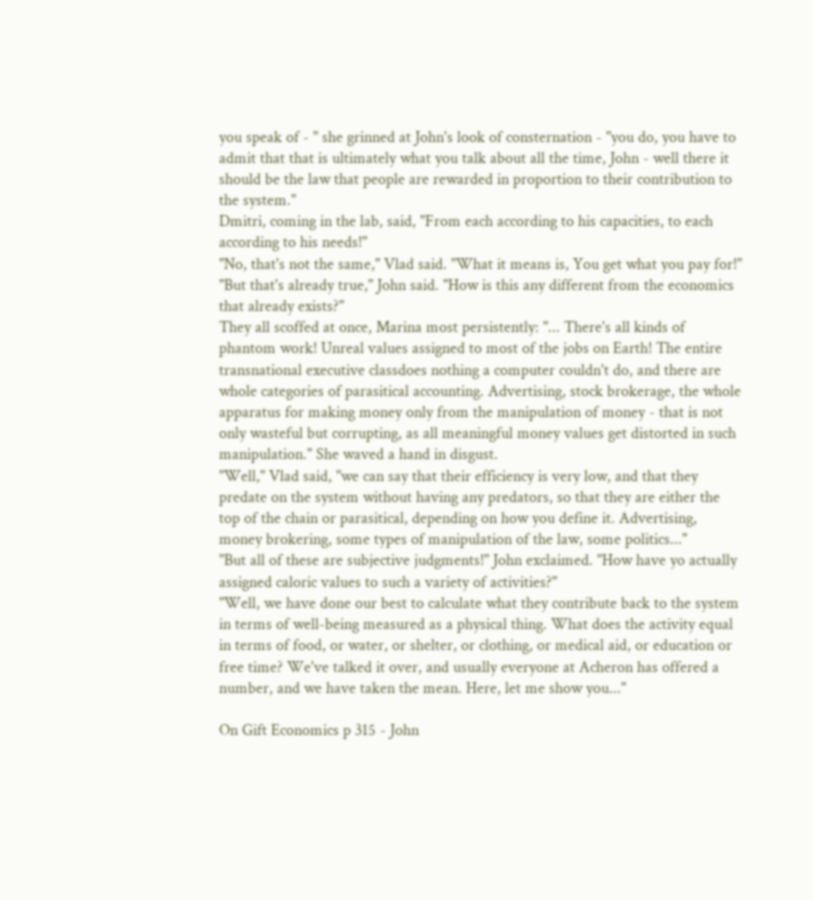you speak of - " she grinned at John's look of consternation - "you do, you have to admit that that is ultimately what you talk about all the time, John - well there it should be the law that people are rewarded in proportion to their contribution to the system."
Dmitri, coming in the lab, said, "From each according to his capacities, to each according to his needs!"
"No, that's not the same," Vlad said. "What it means is, You get what you pay for!"
"But that's already true," John said. "How is this any different from the economics that already exists?"
They all scoffed at once, Marina most persistently: "... There's all kinds of phantom work! Unreal values assigned to most of the jobs on Earth! The entire transnational executive classdoes nothing a computer couldn't do, and there are whole categories of parasitical accounting. Advertising, stock brokerage, the whole apparatus for making money only from the manipulation of money - that is not only wasteful but corrupting, as all meaningful money values get distorted in such manipulation." She waved a hand in disgust.
"Well," Vlad said, "we can say that their efficiency is very low, and that they predate on the system without having any predators, so that they are either the top of the chain or parasitical, depending on how you define it. Advertising, money brokering, some types of manipulation of the law, some politics..."
"But all of these are subjective judgments!" John exclaimed. "How have yo actually assigned caloric values to such a variety of activities?"
"Well, we have done our best to calculate what they contribute back to the system in terms of well-being measured as a physical thing. What does the activity equal in terms of food, or water, or shelter, or clothing, or medical aid, or education or free time? We've talked it over, and usually everyone at Acheron has offered a number, and we have taken the mean. Here, let me show you..."

On Gift Economics p 315 - John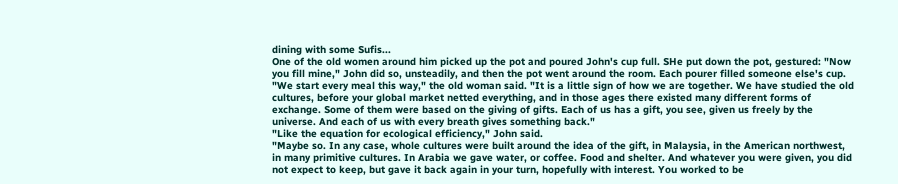dining with some Sufis...
One of the old women around him picked up the pot and poured John's cup full. SHe put down the pot, gestured: "Now you fill mine," John did so, unsteadily, and then the pot went around the room. Each pourer filled someone else's cup.
"We start every meal this way," the old woman said. "It is a little sign of how we are together. We have studied the old cultures, before your global market netted everything, and in those ages there existed many different forms of exchange. Some of them were based on the giving of gifts. Each of us has a gift, you see, given us freely by the universe. And each of us with every breath gives something back."
"Like the equation for ecological efficiency," John said.
"Maybe so. In any case, whole cultures were built around the idea of the gift, in Malaysia, in the American northwest, in many primitive cultures. In Arabia we gave water, or coffee. Food and shelter. And whatever you were given, you did not expect to keep, but gave it back again in your turn, hopefully with interest. You worked to be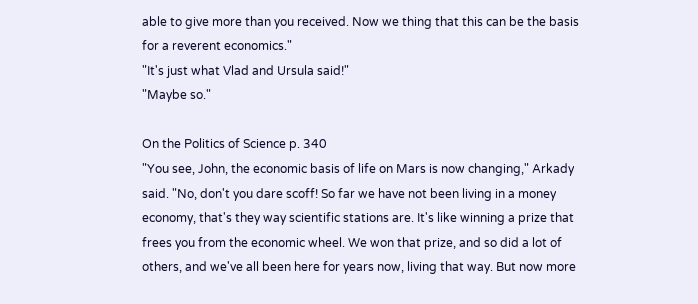able to give more than you received. Now we thing that this can be the basis for a reverent economics."
"It's just what Vlad and Ursula said!"
"Maybe so."

On the Politics of Science p. 340
"You see, John, the economic basis of life on Mars is now changing," Arkady said. "No, don't you dare scoff! So far we have not been living in a money economy, that's they way scientific stations are. It's like winning a prize that frees you from the economic wheel. We won that prize, and so did a lot of others, and we've all been here for years now, living that way. But now more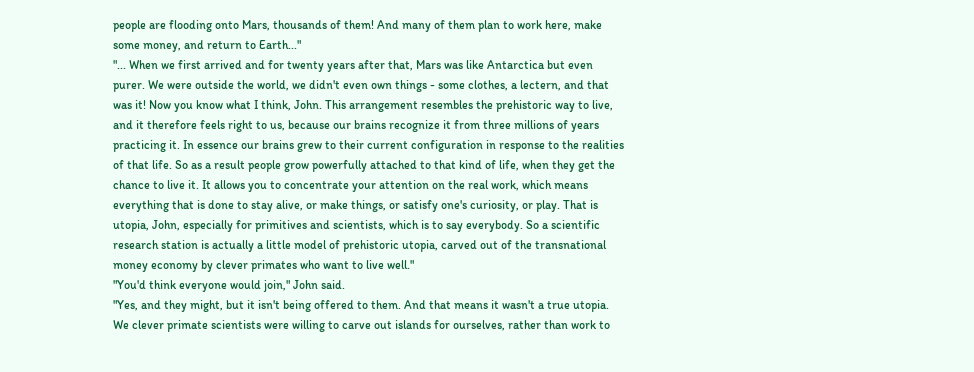people are flooding onto Mars, thousands of them! And many of them plan to work here, make some money, and return to Earth..."
"... When we first arrived and for twenty years after that, Mars was like Antarctica but even purer. We were outside the world, we didn't even own things - some clothes, a lectern, and that was it! Now you know what I think, John. This arrangement resembles the prehistoric way to live, and it therefore feels right to us, because our brains recognize it from three millions of years practicing it. In essence our brains grew to their current configuration in response to the realities of that life. So as a result people grow powerfully attached to that kind of life, when they get the chance to live it. It allows you to concentrate your attention on the real work, which means everything that is done to stay alive, or make things, or satisfy one's curiosity, or play. That is utopia, John, especially for primitives and scientists, which is to say everybody. So a scientific research station is actually a little model of prehistoric utopia, carved out of the transnational money economy by clever primates who want to live well."
"You'd think everyone would join," John said.
"Yes, and they might, but it isn't being offered to them. And that means it wasn't a true utopia. We clever primate scientists were willing to carve out islands for ourselves, rather than work to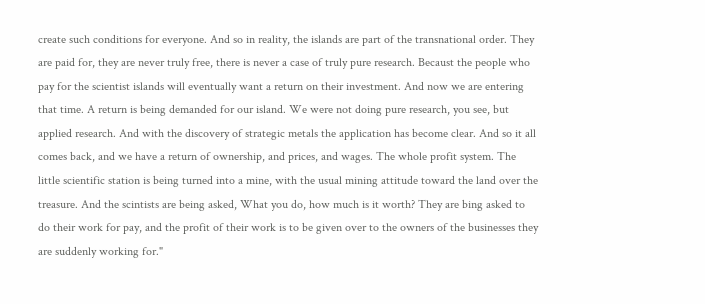create such conditions for everyone. And so in reality, the islands are part of the transnational order. They are paid for, they are never truly free, there is never a case of truly pure research. Becaust the people who pay for the scientist islands will eventually want a return on their investment. And now we are entering that time. A return is being demanded for our island. We were not doing pure research, you see, but applied research. And with the discovery of strategic metals the application has become clear. And so it all comes back, and we have a return of ownership, and prices, and wages. The whole profit system. The little scientific station is being turned into a mine, with the usual mining attitude toward the land over the treasure. And the scintists are being asked, What you do, how much is it worth? They are bing asked to do their work for pay, and the profit of their work is to be given over to the owners of the businesses they are suddenly working for."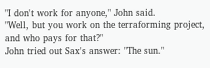"I don't work for anyone," John said.
"Well, but you work on the terraforming project, and who pays for that?"
John tried out Sax's answer: "The sun."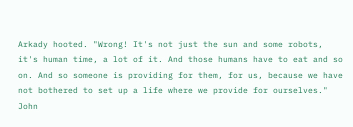Arkady hooted. "Wrong! It's not just the sun and some robots, it's human time, a lot of it. And those humans have to eat and so on. And so someone is providing for them, for us, because we have not bothered to set up a life where we provide for ourselves."
John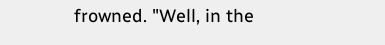frowned. "Well, in the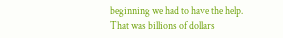beginning we had to have the help. That was billions of dollars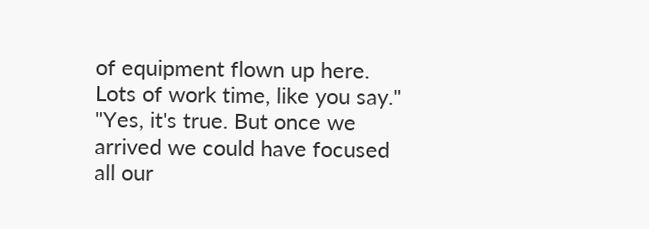of equipment flown up here. Lots of work time, like you say."
"Yes, it's true. But once we arrived we could have focused all our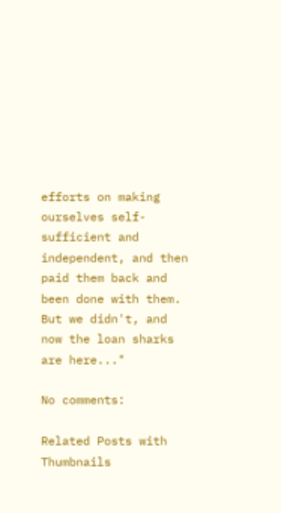efforts on making ourselves self-sufficient and independent, and then paid them back and been done with them. But we didn't, and now the loan sharks are here..."

No comments:

Related Posts with Thumbnails